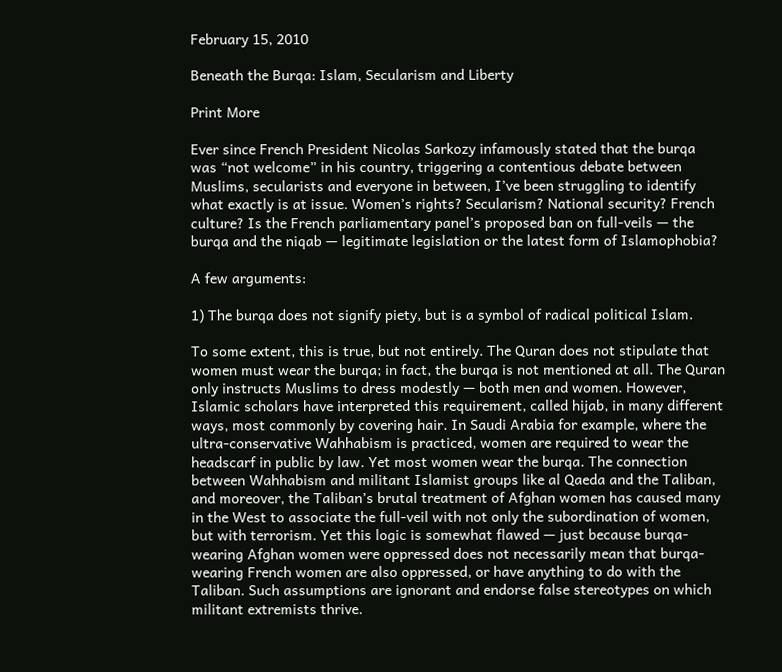February 15, 2010

Beneath the Burqa: Islam, Secularism and Liberty

Print More

Ever since French President Nicolas Sarkozy infamously stated that the burqa was “not welcome” in his country, triggering a contentious debate between Muslims, secularists and everyone in between, I’ve been struggling to identify what exactly is at issue. Women’s rights? Secularism? National security? French culture? Is the French parliamentary panel’s proposed ban on full-veils — the burqa and the niqab — legitimate legislation or the latest form of Islamophobia?

A few arguments:

1) The burqa does not signify piety, but is a symbol of radical political Islam.

To some extent, this is true, but not entirely. The Quran does not stipulate that women must wear the burqa; in fact, the burqa is not mentioned at all. The Quran only instructs Muslims to dress modestly — both men and women. However, Islamic scholars have interpreted this requirement, called hijab, in many different ways, most commonly by covering hair. In Saudi Arabia for example, where the ultra-conservative Wahhabism is practiced, women are required to wear the headscarf in public by law. Yet most women wear the burqa. The connection between Wahhabism and militant Islamist groups like al Qaeda and the Taliban, and moreover, the Taliban’s brutal treatment of Afghan women has caused many in the West to associate the full-veil with not only the subordination of women, but with terrorism. Yet this logic is somewhat flawed — just because burqa-wearing Afghan women were oppressed does not necessarily mean that burqa-wearing French women are also oppressed, or have anything to do with the Taliban. Such assumptions are ignorant and endorse false stereotypes on which militant extremists thrive.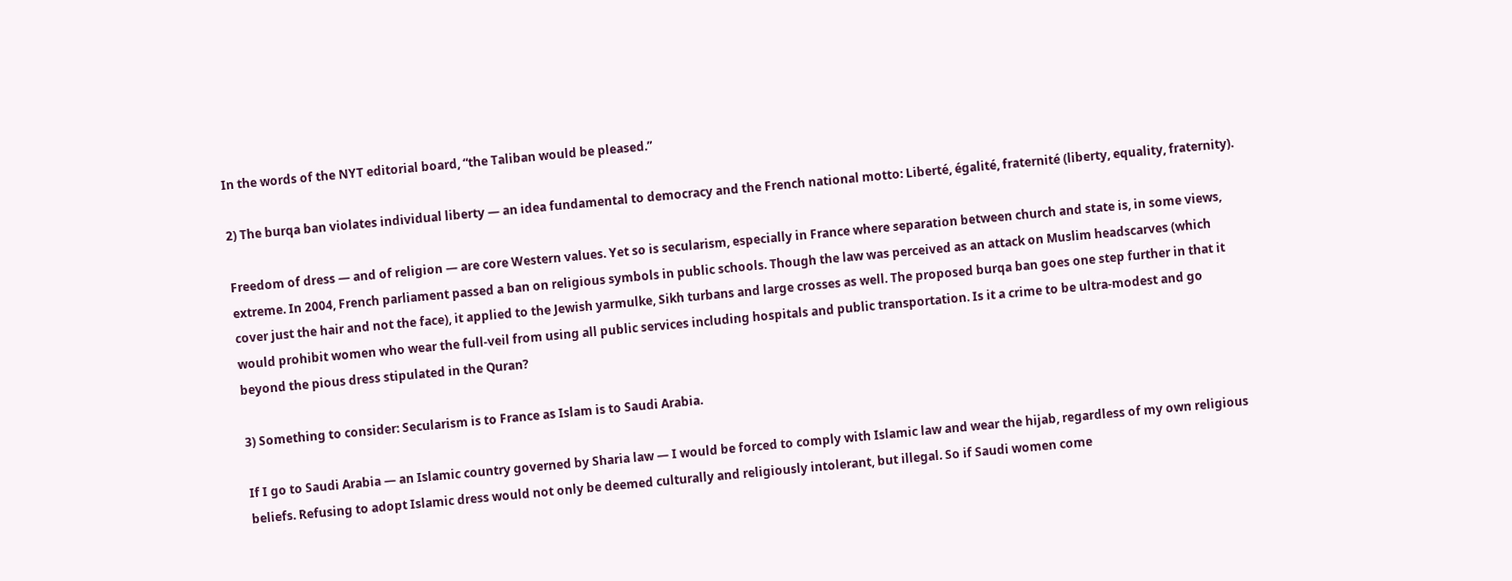In the words of the NYT editorial board, “the Taliban would be pleased.”

2) The burqa ban violates individual liberty — an idea fundamental to democracy and the French national motto: Liberté, égalité, fraternité (liberty, equality, fraternity).

Freedom of dress — and of religion — are core Western values. Yet so is secularism, especially in France where separation between church and state is, in some views, extreme. In 2004, French parliament passed a ban on religious symbols in public schools. Though the law was perceived as an attack on Muslim headscarves (which cover just the hair and not the face), it applied to the Jewish yarmulke, Sikh turbans and large crosses as well. The proposed burqa ban goes one step further in that it would prohibit women who wear the full-veil from using all public services including hospitals and public transportation. Is it a crime to be ultra-modest and go beyond the pious dress stipulated in the Quran?

3) Something to consider: Secularism is to France as Islam is to Saudi Arabia.

If I go to Saudi Arabia — an Islamic country governed by Sharia law — I would be forced to comply with Islamic law and wear the hijab, regardless of my own religious beliefs. Refusing to adopt Islamic dress would not only be deemed culturally and religiously intolerant, but illegal. So if Saudi women come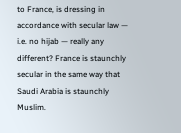to France, is dressing in accordance with secular law — i.e. no hijab — really any different? France is staunchly secular in the same way that Saudi Arabia is staunchly Muslim.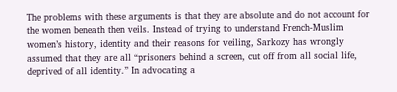The problems with these arguments is that they are absolute and do not account for the women beneath then veils. Instead of trying to understand French-Muslim women’s history, identity and their reasons for veiling, Sarkozy has wrongly assumed that they are all “prisoners behind a screen, cut off from all social life, deprived of all identity.” In advocating a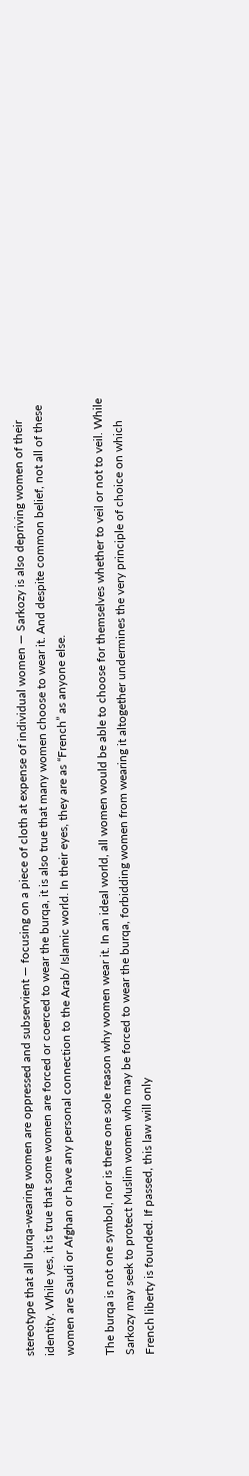stereotype that all burqa-wearing women are oppressed and subservient — focusing on a piece of cloth at expense of individual women — Sarkozy is also depriving women of their identity. While yes, it is true that some women are forced or coerced to wear the burqa, it is also true that many women choose to wear it. And despite common belief, not all of these women are Saudi or Afghan or have any personal connection to the Arab/ Islamic world. In their eyes, they are as “French” as anyone else.

The burqa is not one symbol, nor is there one sole reason why women wear it. In an ideal world, all women would be able to choose for themselves whether to veil or not to veil. While Sarkozy may seek to protect Muslim women who may be forced to wear the burqa, forbidding women from wearing it altogether undermines the very principle of choice on which French liberty is founded. If passed, this law will only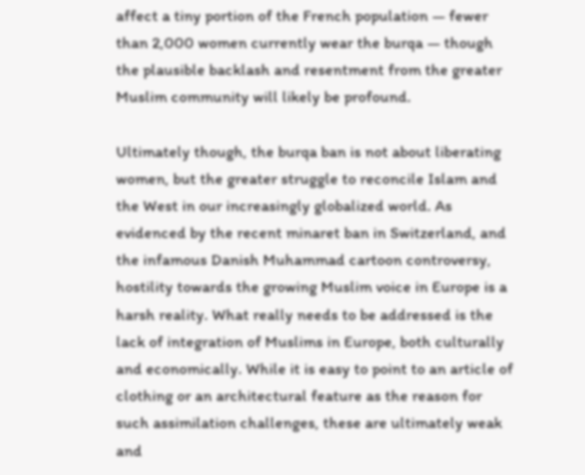affect a tiny portion of the French population — fewer than 2,000 women currently wear the burqa — though the plausible backlash and resentment from the greater Muslim community will likely be profound.

Ultimately though, the burqa ban is not about liberating women, but the greater struggle to reconcile Islam and the West in our increasingly globalized world. As evidenced by the recent minaret ban in Switzerland, and the infamous Danish Muhammad cartoon controversy, hostility towards the growing Muslim voice in Europe is a harsh reality. What really needs to be addressed is the lack of integration of Muslims in Europe, both culturally and economically. While it is easy to point to an article of clothing or an architectural feature as the reason for such assimilation challenges, these are ultimately weak and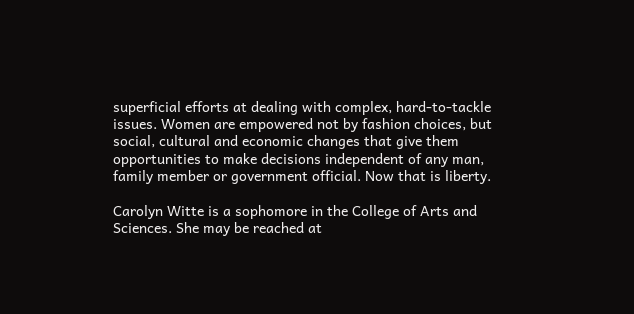superficial efforts at dealing with complex, hard-to-tackle issues. Women are empowered not by fashion choices, but social, cultural and economic changes that give them opportunities to make decisions independent of any man, family member or government official. Now that is liberty.

Carolyn Witte is a sophomore in the College of Arts and Sciences. She may be reached at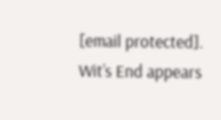[email protected]. Wit’s End appears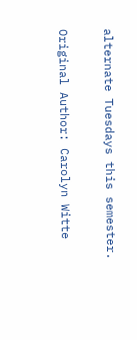alternate Tuesdays this semester.

Original Author: Carolyn Witte